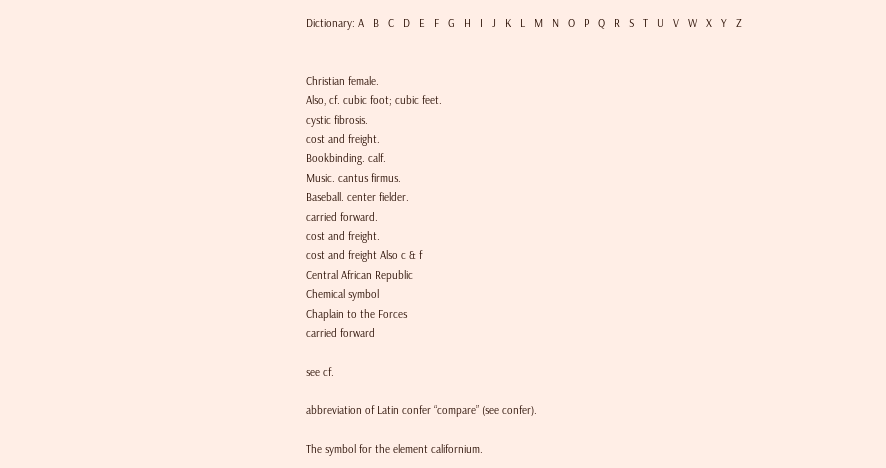Dictionary: A   B   C   D   E   F   G   H   I   J   K   L   M   N   O   P   Q   R   S   T   U   V   W   X   Y   Z


Christian female.
Also, cf. cubic foot; cubic feet.
cystic fibrosis.
cost and freight.
Bookbinding. calf.
Music. cantus firmus.
Baseball. center fielder.
carried forward.
cost and freight.
cost and freight Also c & f
Central African Republic
Chemical symbol
Chaplain to the Forces
carried forward

see cf.

abbreviation of Latin confer “compare” (see confer).

The symbol for the element californium.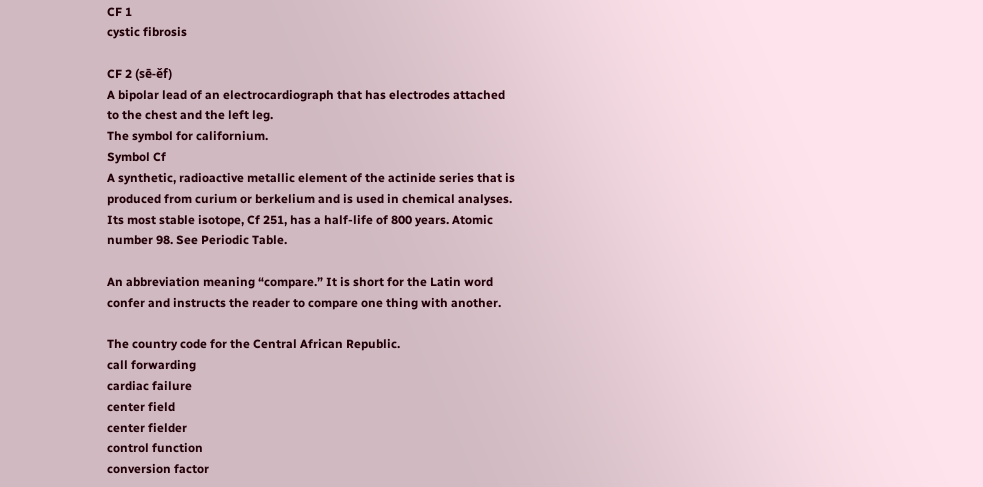CF 1
cystic fibrosis

CF 2 (sē-ěf)
A bipolar lead of an electrocardiograph that has electrodes attached to the chest and the left leg.
The symbol for californium.
Symbol Cf
A synthetic, radioactive metallic element of the actinide series that is produced from curium or berkelium and is used in chemical analyses. Its most stable isotope, Cf 251, has a half-life of 800 years. Atomic number 98. See Periodic Table.

An abbreviation meaning “compare.” It is short for the Latin word confer and instructs the reader to compare one thing with another.

The country code for the Central African Republic.
call forwarding
cardiac failure
center field
center fielder
control function
conversion factor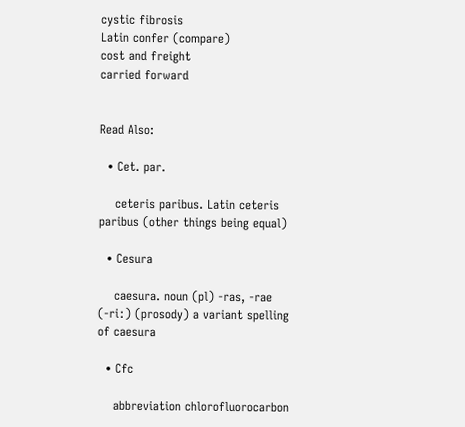cystic fibrosis
Latin confer (compare)
cost and freight
carried forward


Read Also:

  • Cet. par.

    ceteris paribus. Latin ceteris paribus (other things being equal)

  • Cesura

    caesura. noun (pl) -ras, -rae (-riː) (prosody) a variant spelling of caesura

  • Cfc

    abbreviation chlorofluorocarbon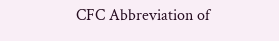CFC Abbreviation of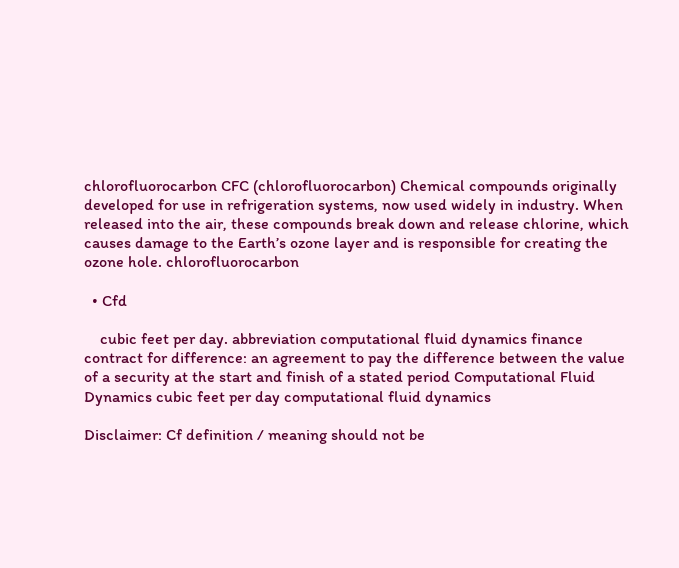chlorofluorocarbon CFC (chlorofluorocarbon) Chemical compounds originally developed for use in refrigeration systems, now used widely in industry. When released into the air, these compounds break down and release chlorine, which causes damage to the Earth’s ozone layer and is responsible for creating the ozone hole. chlorofluorocarbon

  • Cfd

    cubic feet per day. abbreviation computational fluid dynamics finance contract for difference: an agreement to pay the difference between the value of a security at the start and finish of a stated period Computational Fluid Dynamics cubic feet per day computational fluid dynamics

Disclaimer: Cf definition / meaning should not be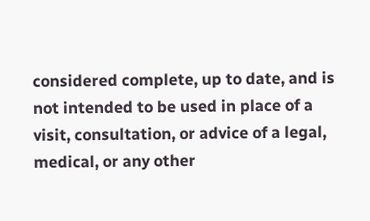considered complete, up to date, and is not intended to be used in place of a visit, consultation, or advice of a legal, medical, or any other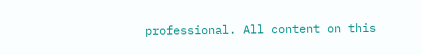professional. All content on this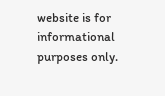website is for informational purposes only.